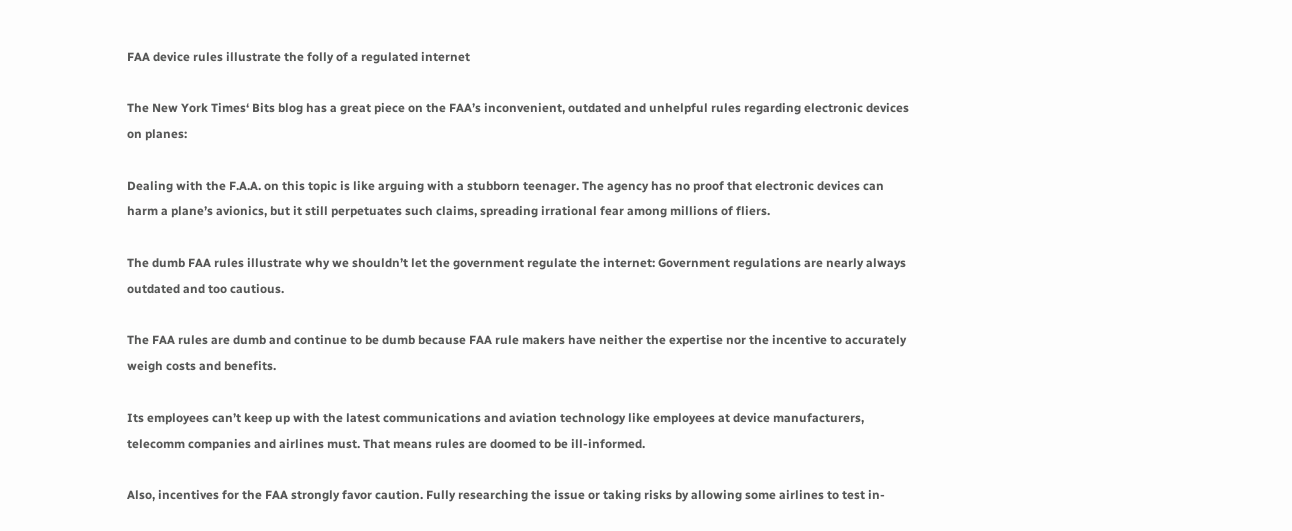FAA device rules illustrate the folly of a regulated internet

The New York Times‘ Bits blog has a great piece on the FAA’s inconvenient, outdated and unhelpful rules regarding electronic devices on planes:

Dealing with the F.A.A. on this topic is like arguing with a stubborn teenager. The agency has no proof that electronic devices can harm a plane’s avionics, but it still perpetuates such claims, spreading irrational fear among millions of fliers.

The dumb FAA rules illustrate why we shouldn’t let the government regulate the internet: Government regulations are nearly always outdated and too cautious.

The FAA rules are dumb and continue to be dumb because FAA rule makers have neither the expertise nor the incentive to accurately weigh costs and benefits.

Its employees can’t keep up with the latest communications and aviation technology like employees at device manufacturers, telecomm companies and airlines must. That means rules are doomed to be ill-informed.

Also, incentives for the FAA strongly favor caution. Fully researching the issue or taking risks by allowing some airlines to test in-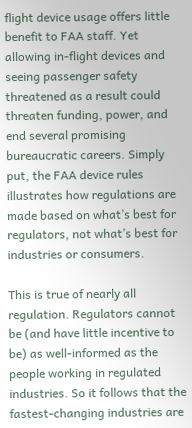flight device usage offers little benefit to FAA staff. Yet allowing in-flight devices and seeing passenger safety threatened as a result could threaten funding, power, and end several promising bureaucratic careers. Simply put, the FAA device rules illustrates how regulations are made based on what’s best for regulators, not what’s best for industries or consumers.

This is true of nearly all regulation. Regulators cannot be (and have little incentive to be) as well-informed as the people working in regulated industries. So it follows that the fastest-changing industries are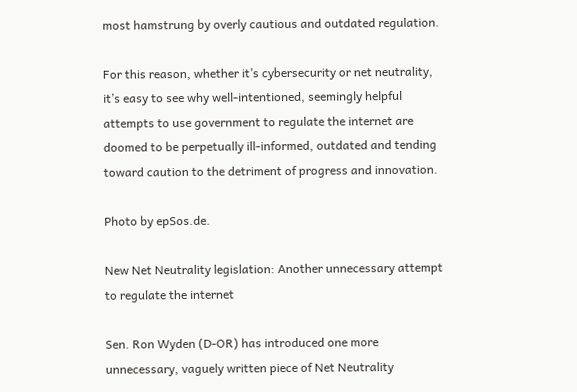most hamstrung by overly cautious and outdated regulation.

For this reason, whether it’s cybersecurity or net neutrality, it’s easy to see why well-intentioned, seemingly helpful attempts to use government to regulate the internet are doomed to be perpetually ill-informed, outdated and tending toward caution to the detriment of progress and innovation.

Photo by epSos.de.

New Net Neutrality legislation: Another unnecessary attempt to regulate the internet

Sen. Ron Wyden (D-OR) has introduced one more unnecessary, vaguely written piece of Net Neutrality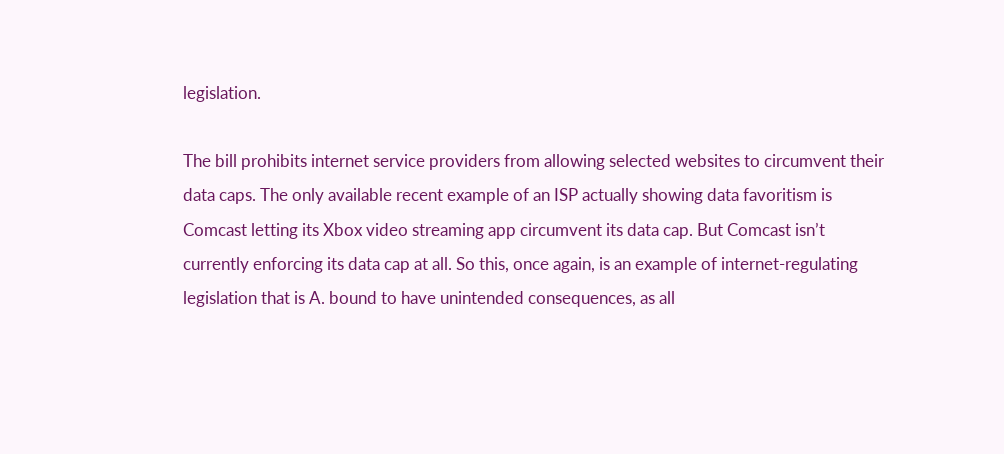legislation.

The bill prohibits internet service providers from allowing selected websites to circumvent their data caps. The only available recent example of an ISP actually showing data favoritism is Comcast letting its Xbox video streaming app circumvent its data cap. But Comcast isn’t currently enforcing its data cap at all. So this, once again, is an example of internet-regulating legislation that is A. bound to have unintended consequences, as all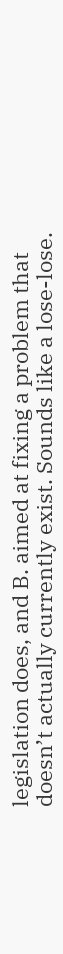legislation does, and B. aimed at fixing a problem that doesn’t actually currently exist. Sounds like a lose-lose.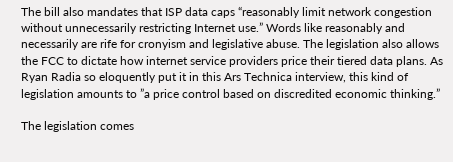The bill also mandates that ISP data caps “reasonably limit network congestion without unnecessarily restricting Internet use.” Words like reasonably and necessarily are rife for cronyism and legislative abuse. The legislation also allows the FCC to dictate how internet service providers price their tiered data plans. As Ryan Radia so eloquently put it in this Ars Technica interview, this kind of legislation amounts to ”a price control based on discredited economic thinking.”

The legislation comes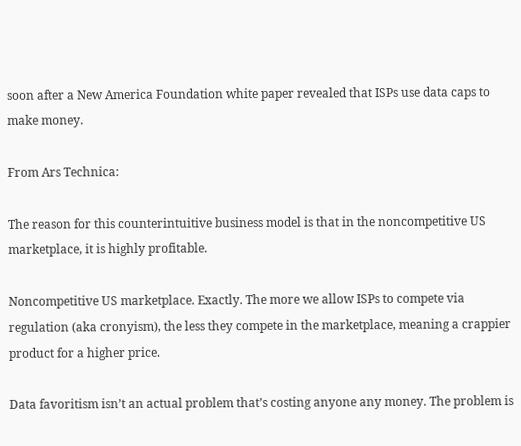soon after a New America Foundation white paper revealed that ISPs use data caps to make money.

From Ars Technica:

The reason for this counterintuitive business model is that in the noncompetitive US marketplace, it is highly profitable.

Noncompetitive US marketplace. Exactly. The more we allow ISPs to compete via regulation (aka cronyism), the less they compete in the marketplace, meaning a crappier product for a higher price.

Data favoritism isn’t an actual problem that’s costing anyone any money. The problem is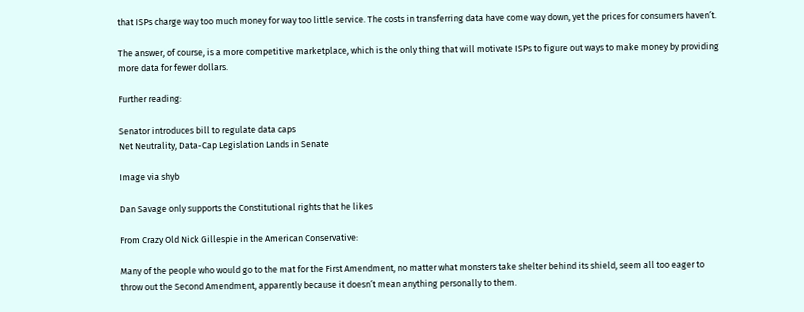that ISPs charge way too much money for way too little service. The costs in transferring data have come way down, yet the prices for consumers haven’t.

The answer, of course, is a more competitive marketplace, which is the only thing that will motivate ISPs to figure out ways to make money by providing more data for fewer dollars.

Further reading:

Senator introduces bill to regulate data caps
Net Neutrality, Data-Cap Legislation Lands in Senate

Image via shyb

Dan Savage only supports the Constitutional rights that he likes

From Crazy Old Nick Gillespie in the American Conservative:

Many of the people who would go to the mat for the First Amendment, no matter what monsters take shelter behind its shield, seem all too eager to throw out the Second Amendment, apparently because it doesn’t mean anything personally to them.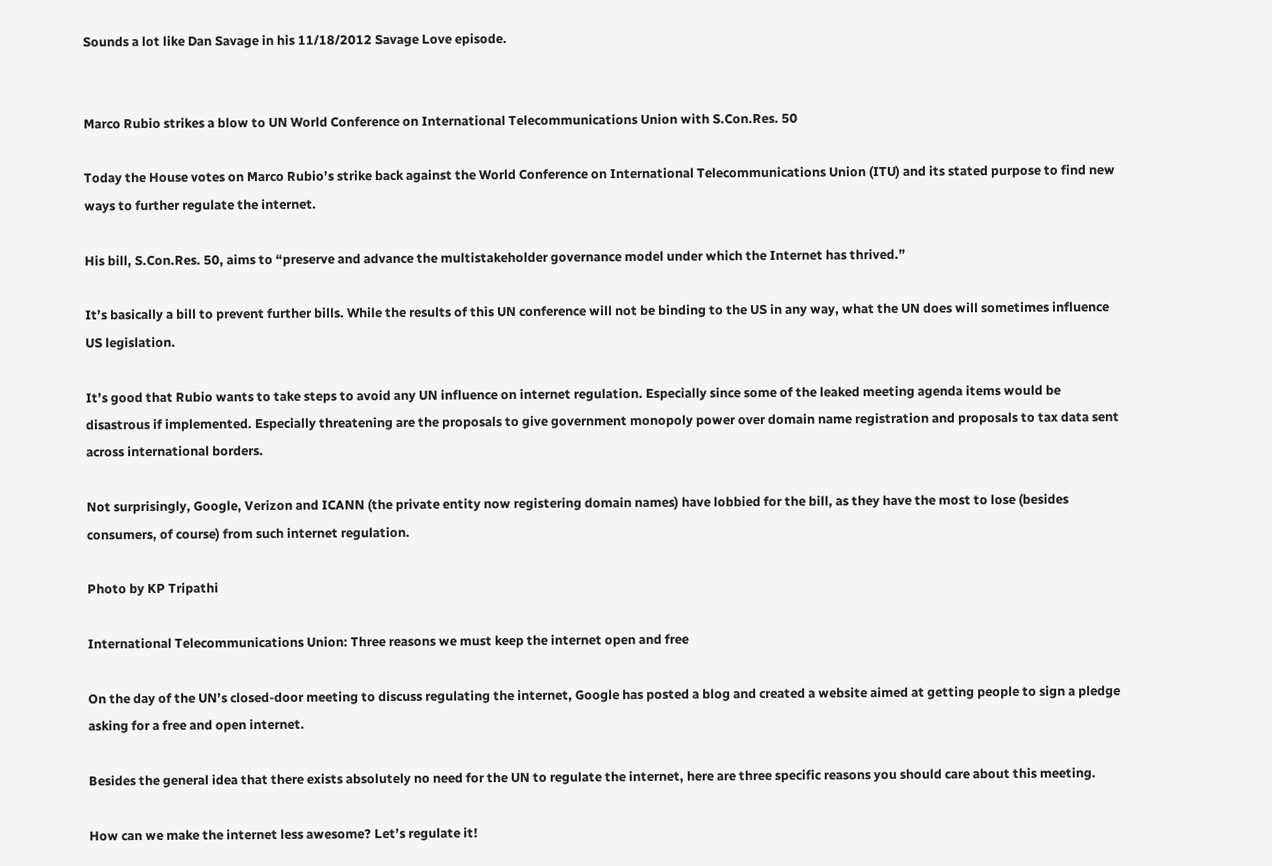Sounds a lot like Dan Savage in his 11/18/2012 Savage Love episode.


Marco Rubio strikes a blow to UN World Conference on International Telecommunications Union with S.Con.Res. 50

Today the House votes on Marco Rubio’s strike back against the World Conference on International Telecommunications Union (ITU) and its stated purpose to find new ways to further regulate the internet.

His bill, S.Con.Res. 50, aims to “preserve and advance the multistakeholder governance model under which the Internet has thrived.”

It’s basically a bill to prevent further bills. While the results of this UN conference will not be binding to the US in any way, what the UN does will sometimes influence US legislation.

It’s good that Rubio wants to take steps to avoid any UN influence on internet regulation. Especially since some of the leaked meeting agenda items would be disastrous if implemented. Especially threatening are the proposals to give government monopoly power over domain name registration and proposals to tax data sent across international borders.

Not surprisingly, Google, Verizon and ICANN (the private entity now registering domain names) have lobbied for the bill, as they have the most to lose (besides consumers, of course) from such internet regulation.

Photo by KP Tripathi

International Telecommunications Union: Three reasons we must keep the internet open and free

On the day of the UN’s closed-door meeting to discuss regulating the internet, Google has posted a blog and created a website aimed at getting people to sign a pledge asking for a free and open internet.

Besides the general idea that there exists absolutely no need for the UN to regulate the internet, here are three specific reasons you should care about this meeting.

How can we make the internet less awesome? Let’s regulate it!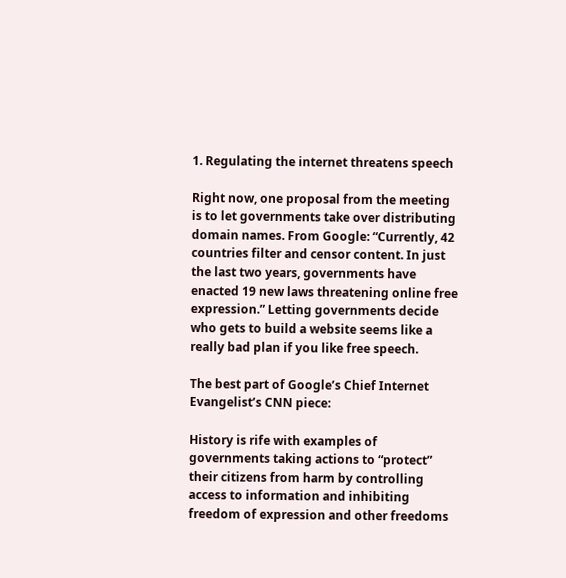1. Regulating the internet threatens speech

Right now, one proposal from the meeting is to let governments take over distributing domain names. From Google: “Currently, 42 countries filter and censor content. In just the last two years, governments have enacted 19 new laws threatening online free expression.” Letting governments decide who gets to build a website seems like a really bad plan if you like free speech.

The best part of Google’s Chief Internet Evangelist’s CNN piece:

History is rife with examples of governments taking actions to “protect” their citizens from harm by controlling access to information and inhibiting freedom of expression and other freedoms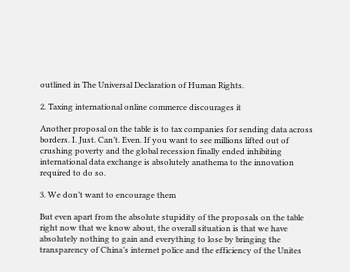outlined in The Universal Declaration of Human Rights.

2. Taxing international online commerce discourages it

Another proposal on the table is to tax companies for sending data across borders. I. Just. Can’t. Even. If you want to see millions lifted out of crushing poverty and the global recession finally ended inhibiting international data exchange is absolutely anathema to the innovation required to do so.

3. We don’t want to encourage them

But even apart from the absolute stupidity of the proposals on the table right now that we know about, the overall situation is that we have absolutely nothing to gain and everything to lose by bringing the transparency of China’s internet police and the efficiency of the Unites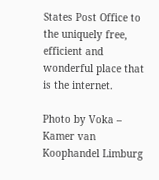States Post Office to the uniquely free, efficient and wonderful place that is the internet.

Photo by Voka – Kamer van Koophandel Limburg